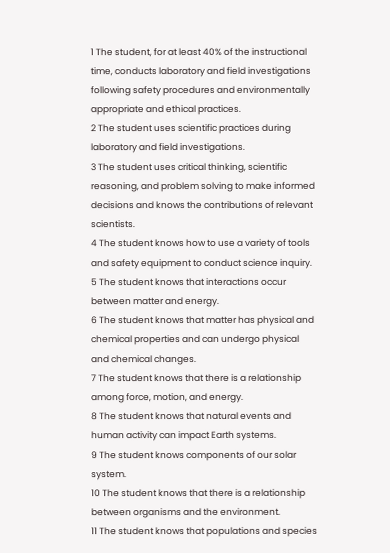1 The student, for at least 40% of the instructional time, conducts laboratory and field investigations following safety procedures and environmentally appropriate and ethical practices.
2 The student uses scientific practices during laboratory and field investigations.
3 The student uses critical thinking, scientific reasoning, and problem solving to make informed decisions and knows the contributions of relevant scientists.
4 The student knows how to use a variety of tools and safety equipment to conduct science inquiry.
5 The student knows that interactions occur between matter and energy.
6 The student knows that matter has physical and chemical properties and can undergo physical and chemical changes.
7 The student knows that there is a relationship among force, motion, and energy.
8 The student knows that natural events and human activity can impact Earth systems.
9 The student knows components of our solar system.
10 The student knows that there is a relationship between organisms and the environment.
11 The student knows that populations and species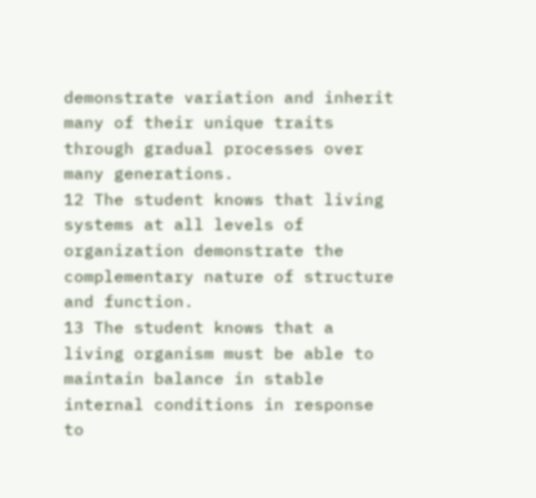demonstrate variation and inherit many of their unique traits through gradual processes over many generations.
12 The student knows that living systems at all levels of organization demonstrate the complementary nature of structure and function.
13 The student knows that a living organism must be able to maintain balance in stable internal conditions in response to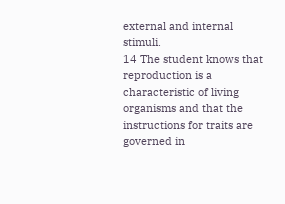external and internal stimuli.
14 The student knows that reproduction is a characteristic of living organisms and that the instructions for traits are governed in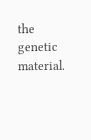the genetic material.